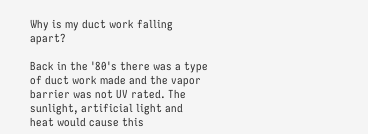Why is my duct work falling apart?

Back in the '80's there was a type of duct work made and the vapor barrier was not UV rated. The sunlight, artificial light and heat would cause this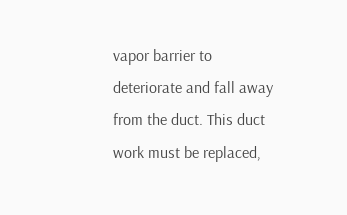vapor barrier to deteriorate and fall away from the duct. This duct work must be replaced,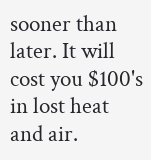sooner than later. It will cost you $100's in lost heat and air.